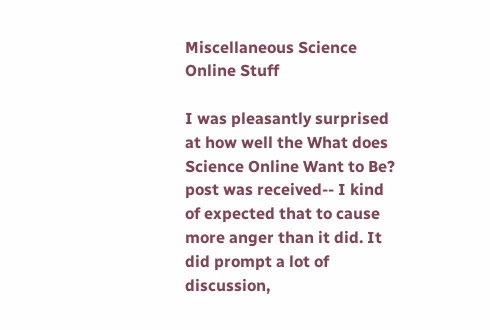Miscellaneous Science Online Stuff

I was pleasantly surprised at how well the What does Science Online Want to Be? post was received-- I kind of expected that to cause more anger than it did. It did prompt a lot of discussion,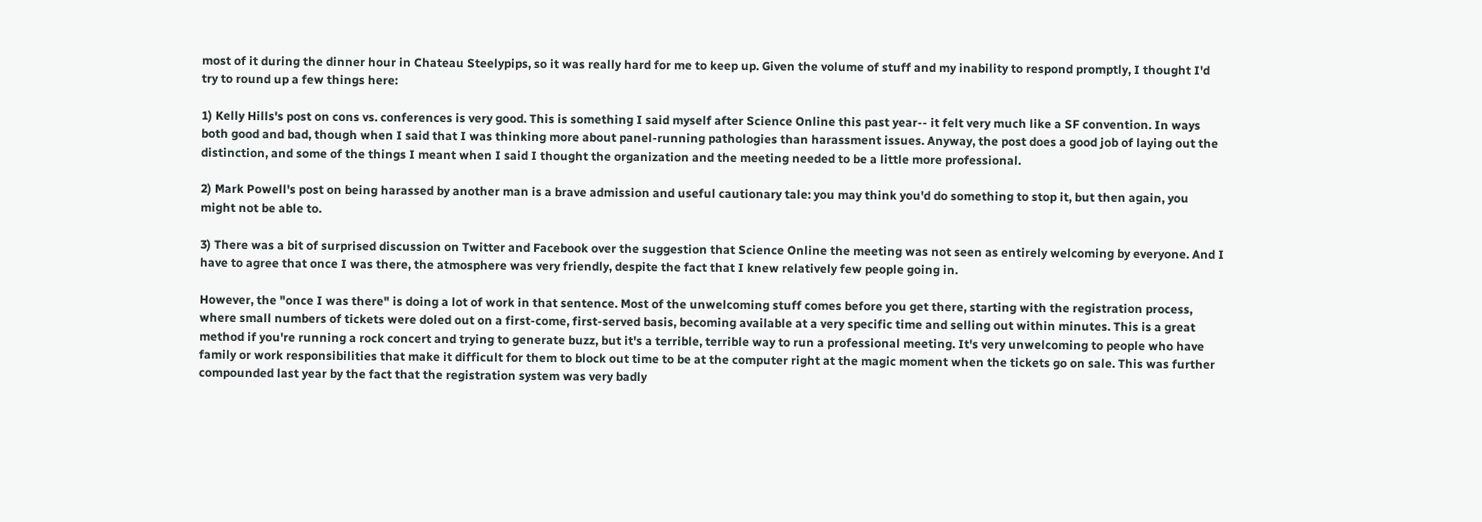most of it during the dinner hour in Chateau Steelypips, so it was really hard for me to keep up. Given the volume of stuff and my inability to respond promptly, I thought I'd try to round up a few things here:

1) Kelly Hills's post on cons vs. conferences is very good. This is something I said myself after Science Online this past year-- it felt very much like a SF convention. In ways both good and bad, though when I said that I was thinking more about panel-running pathologies than harassment issues. Anyway, the post does a good job of laying out the distinction, and some of the things I meant when I said I thought the organization and the meeting needed to be a little more professional.

2) Mark Powell's post on being harassed by another man is a brave admission and useful cautionary tale: you may think you'd do something to stop it, but then again, you might not be able to.

3) There was a bit of surprised discussion on Twitter and Facebook over the suggestion that Science Online the meeting was not seen as entirely welcoming by everyone. And I have to agree that once I was there, the atmosphere was very friendly, despite the fact that I knew relatively few people going in.

However, the "once I was there" is doing a lot of work in that sentence. Most of the unwelcoming stuff comes before you get there, starting with the registration process, where small numbers of tickets were doled out on a first-come, first-served basis, becoming available at a very specific time and selling out within minutes. This is a great method if you're running a rock concert and trying to generate buzz, but it's a terrible, terrible way to run a professional meeting. It's very unwelcoming to people who have family or work responsibilities that make it difficult for them to block out time to be at the computer right at the magic moment when the tickets go on sale. This was further compounded last year by the fact that the registration system was very badly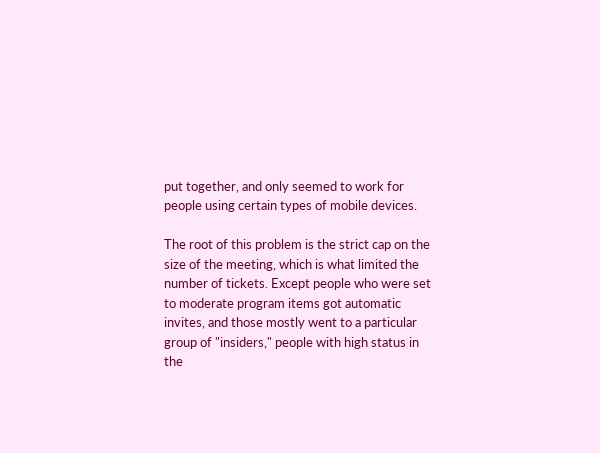put together, and only seemed to work for people using certain types of mobile devices.

The root of this problem is the strict cap on the size of the meeting, which is what limited the number of tickets. Except people who were set to moderate program items got automatic invites, and those mostly went to a particular group of "insiders," people with high status in the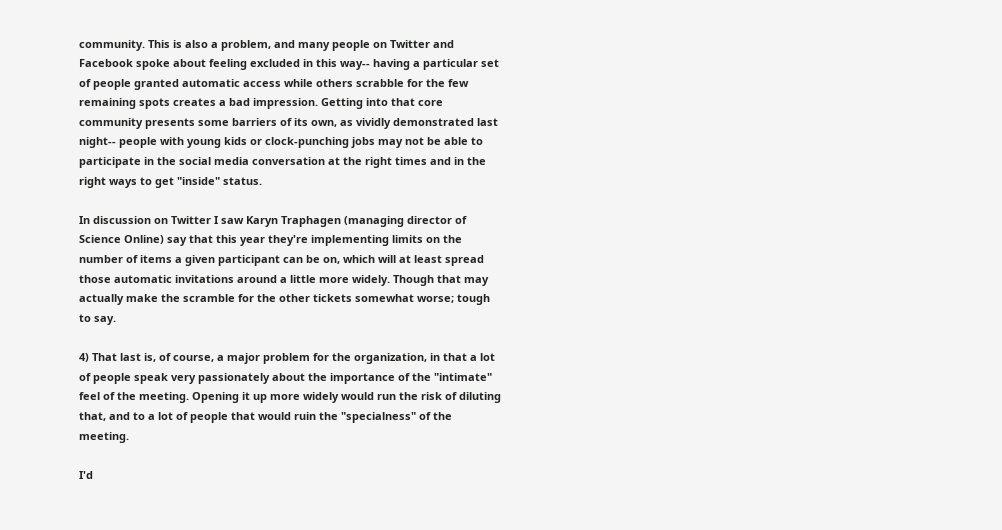community. This is also a problem, and many people on Twitter and Facebook spoke about feeling excluded in this way-- having a particular set of people granted automatic access while others scrabble for the few remaining spots creates a bad impression. Getting into that core community presents some barriers of its own, as vividly demonstrated last night-- people with young kids or clock-punching jobs may not be able to participate in the social media conversation at the right times and in the right ways to get "inside" status.

In discussion on Twitter I saw Karyn Traphagen (managing director of Science Online) say that this year they're implementing limits on the number of items a given participant can be on, which will at least spread those automatic invitations around a little more widely. Though that may actually make the scramble for the other tickets somewhat worse; tough to say.

4) That last is, of course, a major problem for the organization, in that a lot of people speak very passionately about the importance of the "intimate" feel of the meeting. Opening it up more widely would run the risk of diluting that, and to a lot of people that would ruin the "specialness" of the meeting.

I'd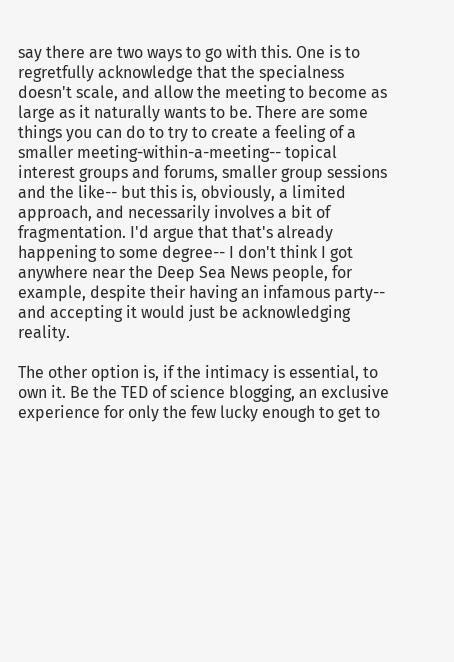say there are two ways to go with this. One is to regretfully acknowledge that the specialness doesn't scale, and allow the meeting to become as large as it naturally wants to be. There are some things you can do to try to create a feeling of a smaller meeting-within-a-meeting-- topical interest groups and forums, smaller group sessions and the like-- but this is, obviously, a limited approach, and necessarily involves a bit of fragmentation. I'd argue that that's already happening to some degree-- I don't think I got anywhere near the Deep Sea News people, for example, despite their having an infamous party-- and accepting it would just be acknowledging reality.

The other option is, if the intimacy is essential, to own it. Be the TED of science blogging, an exclusive experience for only the few lucky enough to get to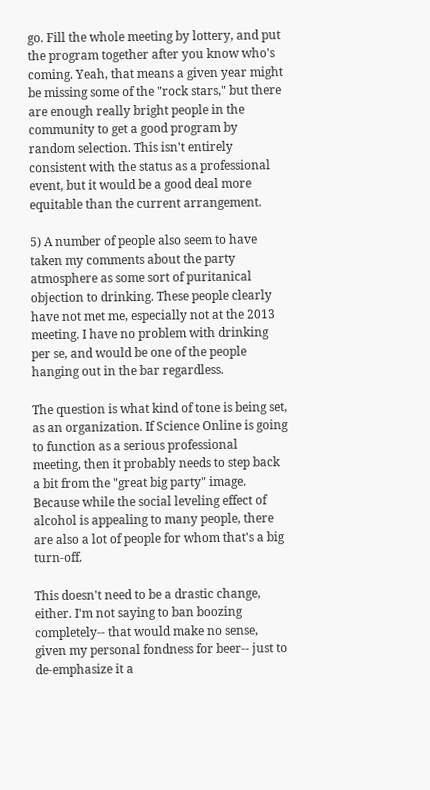go. Fill the whole meeting by lottery, and put the program together after you know who's coming. Yeah, that means a given year might be missing some of the "rock stars," but there are enough really bright people in the community to get a good program by random selection. This isn't entirely consistent with the status as a professional event, but it would be a good deal more equitable than the current arrangement.

5) A number of people also seem to have taken my comments about the party atmosphere as some sort of puritanical objection to drinking. These people clearly have not met me, especially not at the 2013 meeting. I have no problem with drinking per se, and would be one of the people hanging out in the bar regardless.

The question is what kind of tone is being set, as an organization. If Science Online is going to function as a serious professional meeting, then it probably needs to step back a bit from the "great big party" image. Because while the social leveling effect of alcohol is appealing to many people, there are also a lot of people for whom that's a big turn-off.

This doesn't need to be a drastic change, either. I'm not saying to ban boozing completely-- that would make no sense, given my personal fondness for beer-- just to de-emphasize it a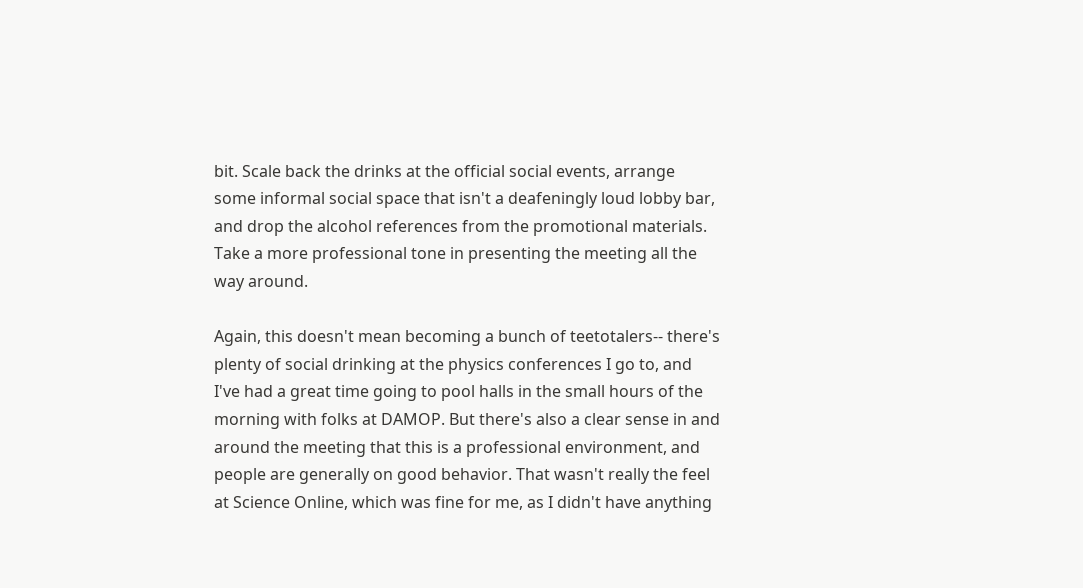bit. Scale back the drinks at the official social events, arrange some informal social space that isn't a deafeningly loud lobby bar, and drop the alcohol references from the promotional materials. Take a more professional tone in presenting the meeting all the way around.

Again, this doesn't mean becoming a bunch of teetotalers-- there's plenty of social drinking at the physics conferences I go to, and I've had a great time going to pool halls in the small hours of the morning with folks at DAMOP. But there's also a clear sense in and around the meeting that this is a professional environment, and people are generally on good behavior. That wasn't really the feel at Science Online, which was fine for me, as I didn't have anything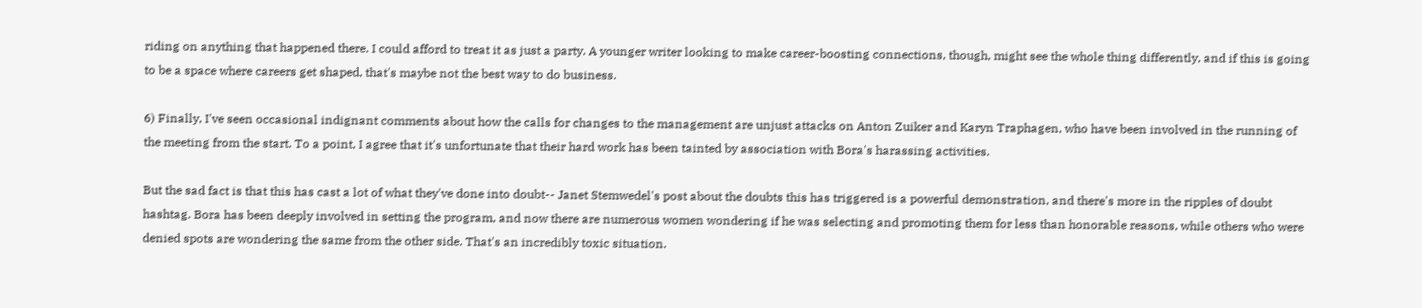riding on anything that happened there. I could afford to treat it as just a party. A younger writer looking to make career-boosting connections, though, might see the whole thing differently, and if this is going to be a space where careers get shaped, that's maybe not the best way to do business.

6) Finally, I've seen occasional indignant comments about how the calls for changes to the management are unjust attacks on Anton Zuiker and Karyn Traphagen, who have been involved in the running of the meeting from the start. To a point, I agree that it's unfortunate that their hard work has been tainted by association with Bora's harassing activities.

But the sad fact is that this has cast a lot of what they've done into doubt-- Janet Stemwedel's post about the doubts this has triggered is a powerful demonstration, and there's more in the ripples of doubt hashtag. Bora has been deeply involved in setting the program, and now there are numerous women wondering if he was selecting and promoting them for less than honorable reasons, while others who were denied spots are wondering the same from the other side. That's an incredibly toxic situation.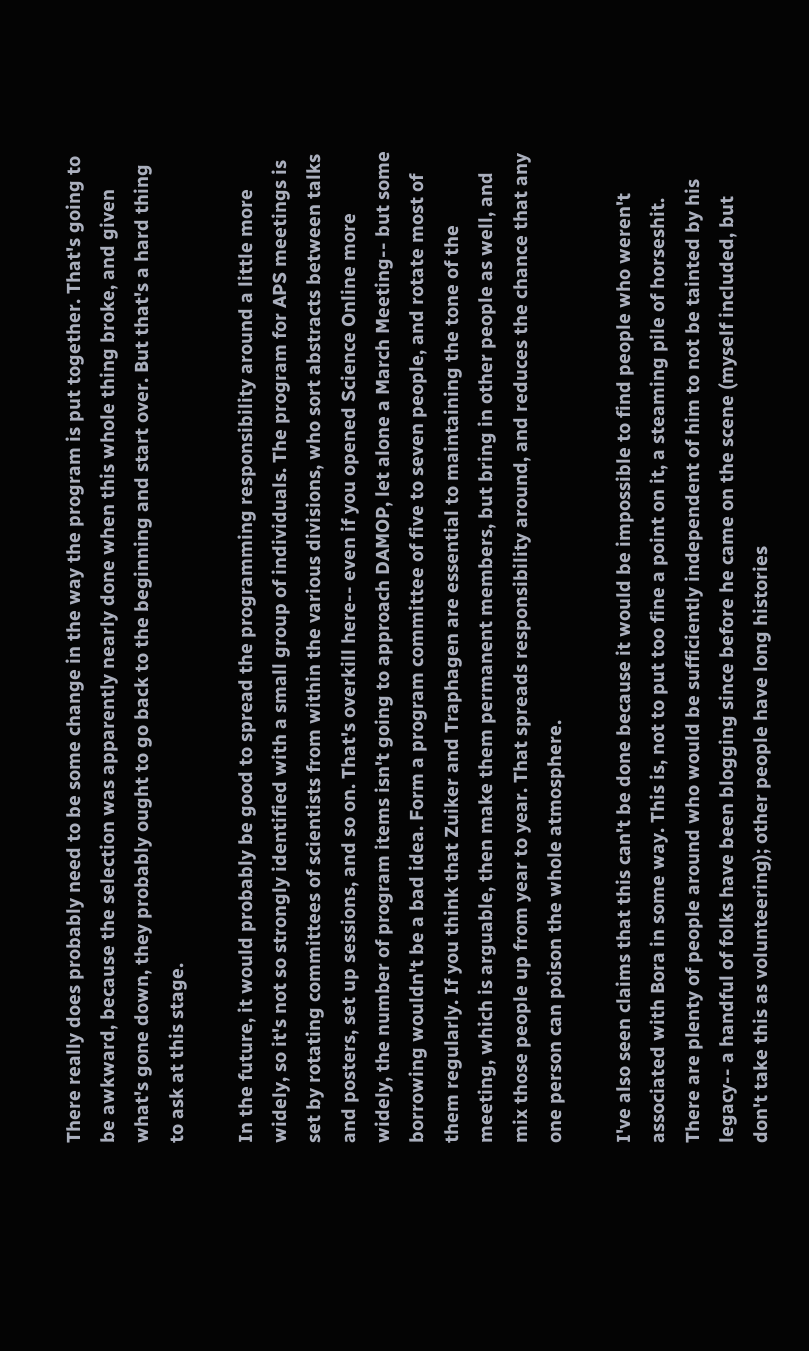There really does probably need to be some change in the way the program is put together. That's going to be awkward, because the selection was apparently nearly done when this whole thing broke, and given what's gone down, they probably ought to go back to the beginning and start over. But that's a hard thing to ask at this stage.

In the future, it would probably be good to spread the programming responsibility around a little more widely, so it's not so strongly identified with a small group of individuals. The program for APS meetings is set by rotating committees of scientists from within the various divisions, who sort abstracts between talks and posters, set up sessions, and so on. That's overkill here-- even if you opened Science Online more widely, the number of program items isn't going to approach DAMOP, let alone a March Meeting-- but some borrowing wouldn't be a bad idea. Form a program committee of five to seven people, and rotate most of them regularly. If you think that Zuiker and Traphagen are essential to maintaining the tone of the meeting, which is arguable, then make them permanent members, but bring in other people as well, and mix those people up from year to year. That spreads responsibility around, and reduces the chance that any one person can poison the whole atmosphere.

I've also seen claims that this can't be done because it would be impossible to find people who weren't associated with Bora in some way. This is, not to put too fine a point on it, a steaming pile of horseshit. There are plenty of people around who would be sufficiently independent of him to not be tainted by his legacy-- a handful of folks have been blogging since before he came on the scene (myself included, but don't take this as volunteering); other people have long histories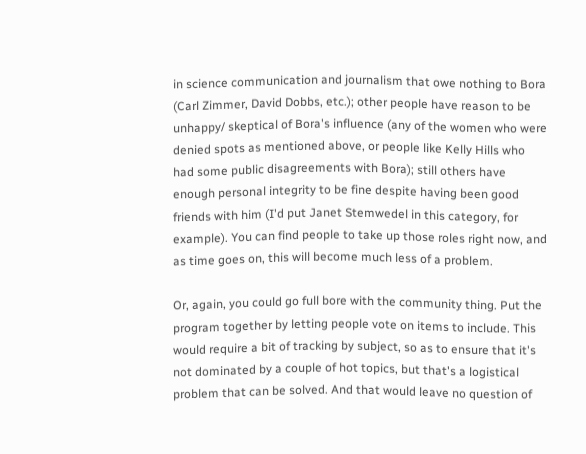in science communication and journalism that owe nothing to Bora (Carl Zimmer, David Dobbs, etc.); other people have reason to be unhappy/ skeptical of Bora's influence (any of the women who were denied spots as mentioned above, or people like Kelly Hills who had some public disagreements with Bora); still others have enough personal integrity to be fine despite having been good friends with him (I'd put Janet Stemwedel in this category, for example). You can find people to take up those roles right now, and as time goes on, this will become much less of a problem.

Or, again, you could go full bore with the community thing. Put the program together by letting people vote on items to include. This would require a bit of tracking by subject, so as to ensure that it's not dominated by a couple of hot topics, but that's a logistical problem that can be solved. And that would leave no question of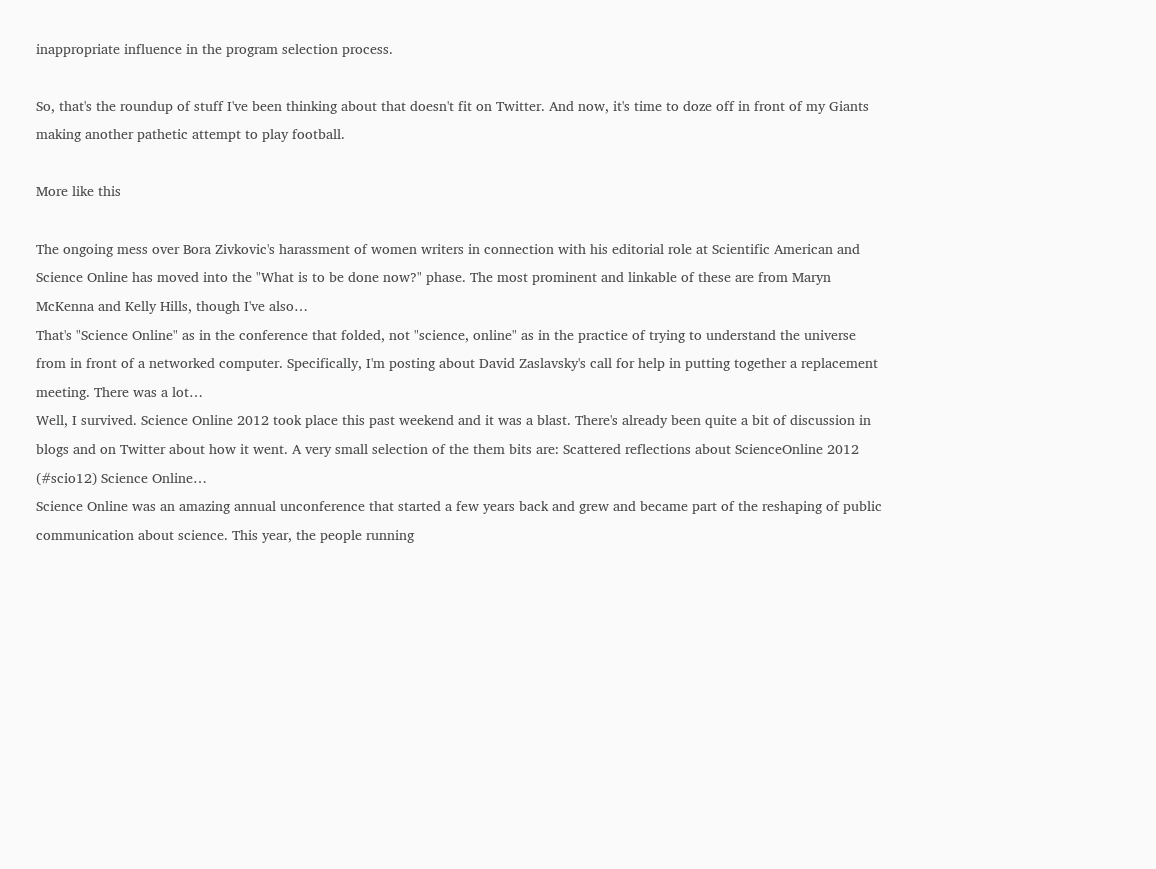inappropriate influence in the program selection process.

So, that's the roundup of stuff I've been thinking about that doesn't fit on Twitter. And now, it's time to doze off in front of my Giants making another pathetic attempt to play football.

More like this

The ongoing mess over Bora Zivkovic's harassment of women writers in connection with his editorial role at Scientific American and Science Online has moved into the "What is to be done now?" phase. The most prominent and linkable of these are from Maryn McKenna and Kelly Hills, though I've also…
That's "Science Online" as in the conference that folded, not "science, online" as in the practice of trying to understand the universe from in front of a networked computer. Specifically, I'm posting about David Zaslavsky's call for help in putting together a replacement meeting. There was a lot…
Well, I survived. Science Online 2012 took place this past weekend and it was a blast. There's already been quite a bit of discussion in blogs and on Twitter about how it went. A very small selection of the them bits are: Scattered reflections about ScienceOnline 2012 (#scio12) Science Online…
Science Online was an amazing annual unconference that started a few years back and grew and became part of the reshaping of public communication about science. This year, the people running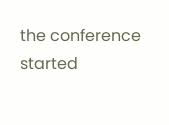the conference started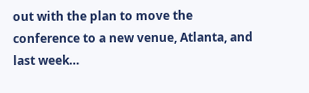out with the plan to move the conference to a new venue, Atlanta, and last week…